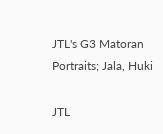JTL's G3 Matoran Portraits; Jala, Huki

JTL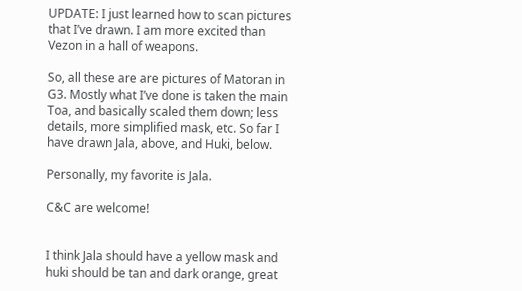UPDATE: I just learned how to scan pictures that I’ve drawn. I am more excited than Vezon in a hall of weapons.

So, all these are are pictures of Matoran in G3. Mostly what I’ve done is taken the main Toa, and basically scaled them down; less details, more simplified mask, etc. So far I have drawn Jala, above, and Huki, below.

Personally, my favorite is Jala.

C&C are welcome!


I think Jala should have a yellow mask and huki should be tan and dark orange, great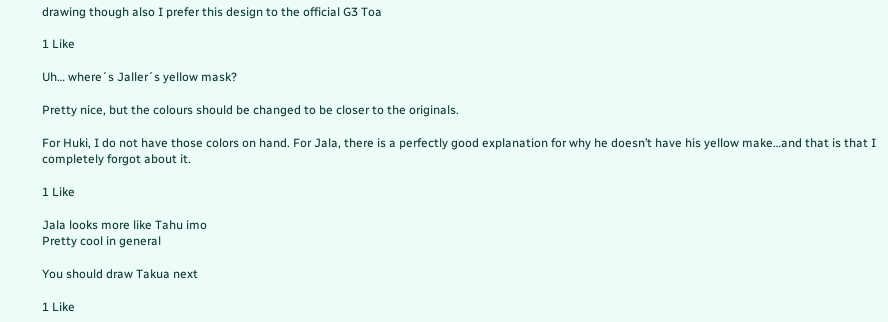drawing though also I prefer this design to the official G3 Toa

1 Like

Uh… where´s Jaller´s yellow mask?

Pretty nice, but the colours should be changed to be closer to the originals.

For Huki, I do not have those colors on hand. For Jala, there is a perfectly good explanation for why he doesn’t have his yellow make…and that is that I completely forgot about it.

1 Like

Jala looks more like Tahu imo
Pretty cool in general

You should draw Takua next

1 Like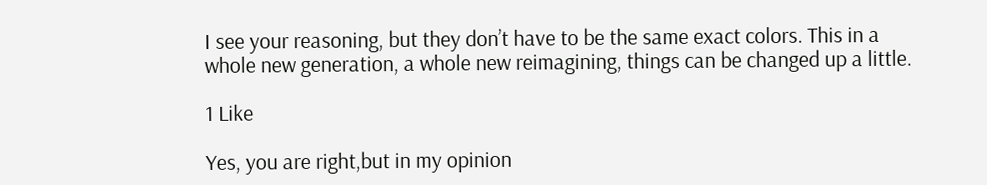I see your reasoning, but they don’t have to be the same exact colors. This in a whole new generation, a whole new reimagining, things can be changed up a little.

1 Like

Yes, you are right,but in my opinion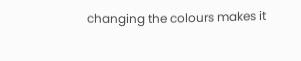changing the colours makes it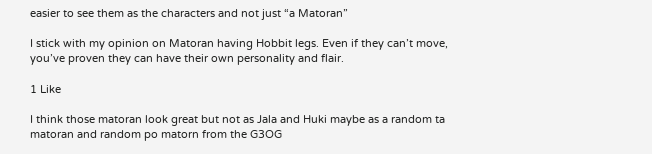easier to see them as the characters and not just “a Matoran”

I stick with my opinion on Matoran having Hobbit legs. Even if they can’t move, you’ve proven they can have their own personality and flair.

1 Like

I think those matoran look great but not as Jala and Huki maybe as a random ta matoran and random po matorn from the G3OG